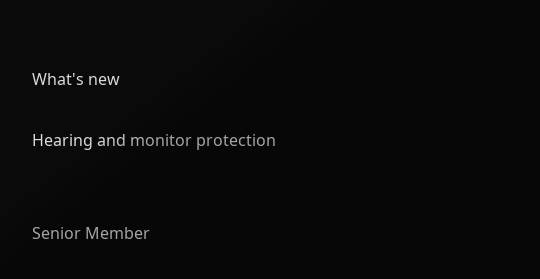What's new

Hearing and monitor protection


Senior Member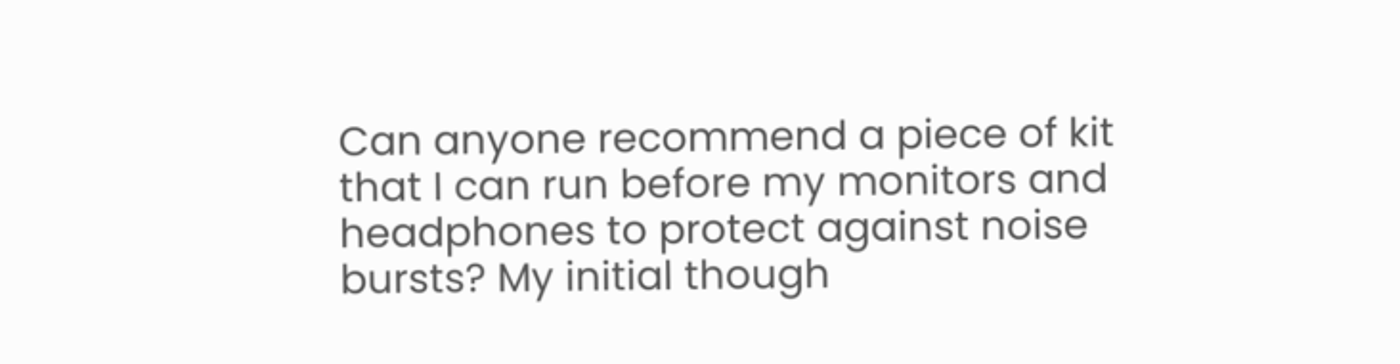Can anyone recommend a piece of kit that I can run before my monitors and headphones to protect against noise bursts? My initial though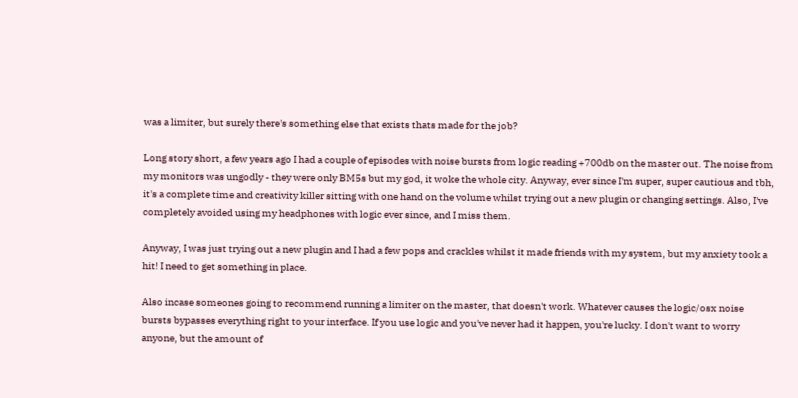was a limiter, but surely there's something else that exists thats made for the job?

Long story short, a few years ago I had a couple of episodes with noise bursts from logic reading +700db on the master out. The noise from my monitors was ungodly - they were only BM5s but my god, it woke the whole city. Anyway, ever since I'm super, super cautious and tbh, it's a complete time and creativity killer sitting with one hand on the volume whilst trying out a new plugin or changing settings. Also, I've completely avoided using my headphones with logic ever since, and I miss them.

Anyway, I was just trying out a new plugin and I had a few pops and crackles whilst it made friends with my system, but my anxiety took a hit! I need to get something in place.

Also incase someones going to recommend running a limiter on the master, that doesn't work. Whatever causes the logic/osx noise bursts bypasses everything right to your interface. If you use logic and you've never had it happen, you're lucky. I don't want to worry anyone, but the amount of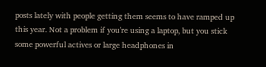posts lately with people getting them seems to have ramped up this year. Not a problem if you're using a laptop, but you stick some powerful actives or large headphones in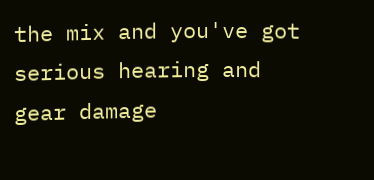the mix and you've got serious hearing and gear damage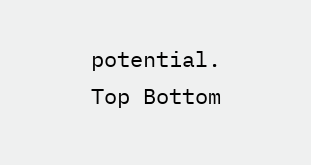potential.
Top Bottom